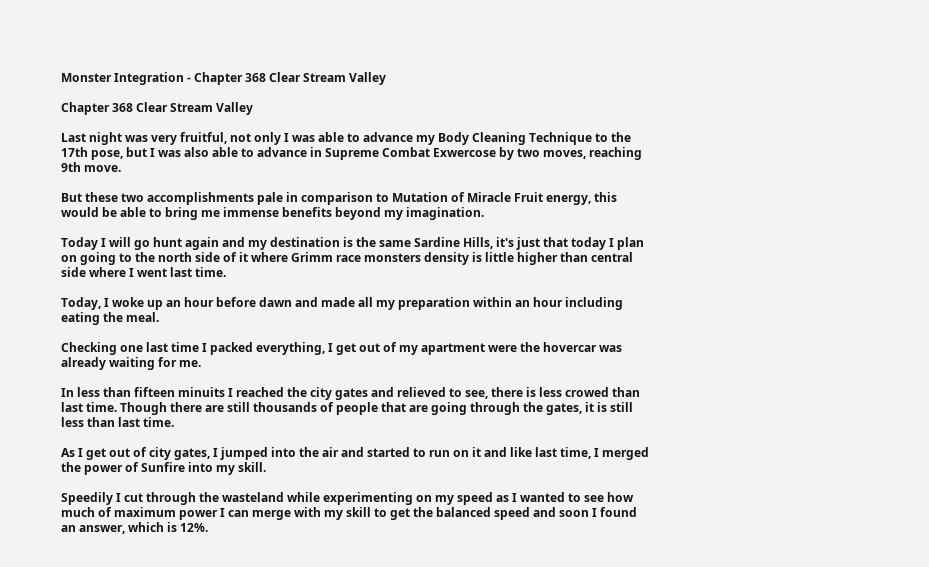Monster Integration - Chapter 368 Clear Stream Valley

Chapter 368 Clear Stream Valley

Last night was very fruitful, not only I was able to advance my Body Cleaning Technique to the 17th pose, but I was also able to advance in Supreme Combat Exwercose by two moves, reaching 9th move.

But these two accomplishments pale in comparison to Mutation of Miracle Fruit energy, this would be able to bring me immense benefits beyond my imagination.

Today I will go hunt again and my destination is the same Sardine Hills, it's just that today I plan on going to the north side of it where Grimm race monsters density is little higher than central side where I went last time.

Today, I woke up an hour before dawn and made all my preparation within an hour including eating the meal.

Checking one last time I packed everything, I get out of my apartment were the hovercar was already waiting for me.

In less than fifteen minuits I reached the city gates and relieved to see, there is less crowed than last time. Though there are still thousands of people that are going through the gates, it is still less than last time.

As I get out of city gates, I jumped into the air and started to run on it and like last time, I merged the power of Sunfire into my skill.

Speedily I cut through the wasteland while experimenting on my speed as I wanted to see how much of maximum power I can merge with my skill to get the balanced speed and soon I found an answer, which is 12%.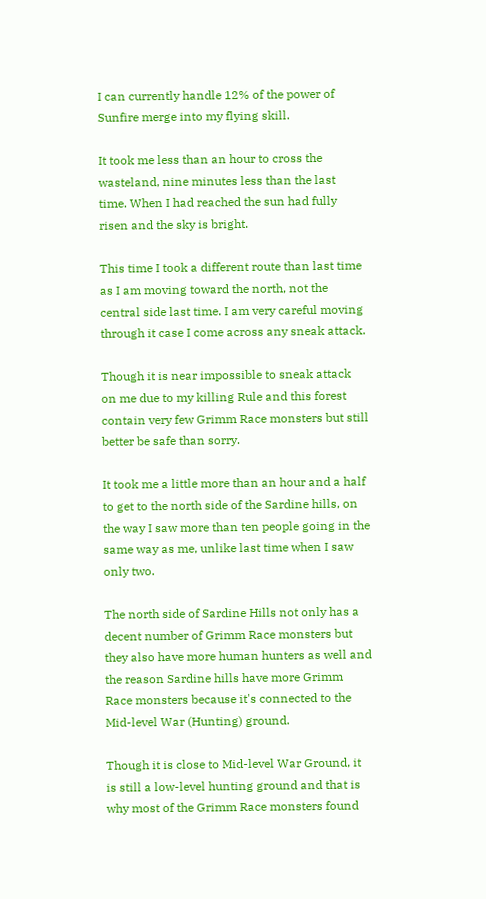I can currently handle 12% of the power of Sunfire merge into my flying skill.

It took me less than an hour to cross the wasteland, nine minutes less than the last time. When I had reached the sun had fully risen and the sky is bright.

This time I took a different route than last time as I am moving toward the north, not the central side last time. I am very careful moving through it case I come across any sneak attack.

Though it is near impossible to sneak attack on me due to my killing Rule and this forest contain very few Grimm Race monsters but still better be safe than sorry.

It took me a little more than an hour and a half to get to the north side of the Sardine hills, on the way I saw more than ten people going in the same way as me, unlike last time when I saw only two.

The north side of Sardine Hills not only has a decent number of Grimm Race monsters but they also have more human hunters as well and the reason Sardine hills have more Grimm Race monsters because it's connected to the Mid-level War (Hunting) ground.

Though it is close to Mid-level War Ground, it is still a low-level hunting ground and that is why most of the Grimm Race monsters found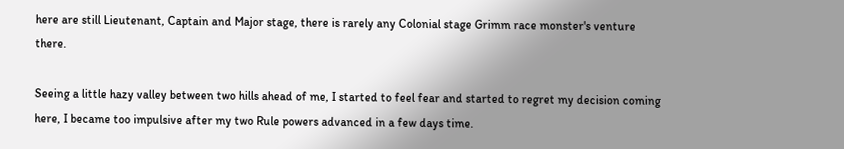here are still Lieutenant, Captain and Major stage, there is rarely any Colonial stage Grimm race monster's venture there.

Seeing a little hazy valley between two hills ahead of me, I started to feel fear and started to regret my decision coming here, I became too impulsive after my two Rule powers advanced in a few days time.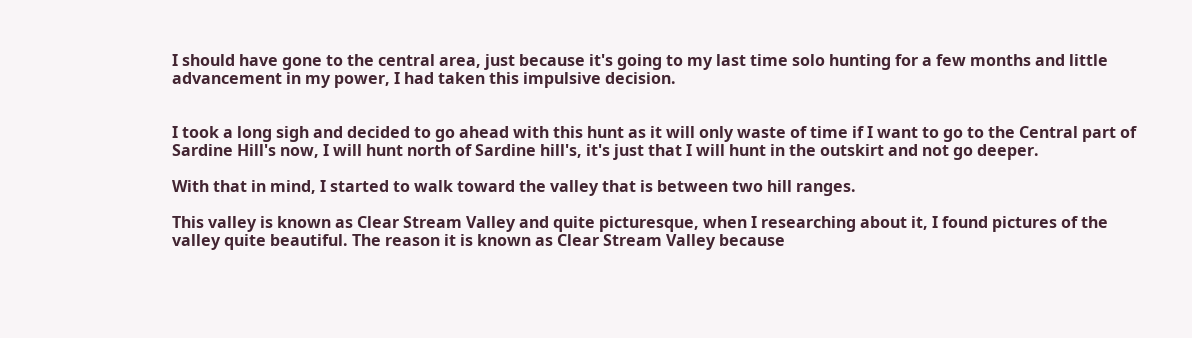I should have gone to the central area, just because it's going to my last time solo hunting for a few months and little advancement in my power, I had taken this impulsive decision.


I took a long sigh and decided to go ahead with this hunt as it will only waste of time if I want to go to the Central part of Sardine Hill's now, I will hunt north of Sardine hill's, it's just that I will hunt in the outskirt and not go deeper.

With that in mind, I started to walk toward the valley that is between two hill ranges.

This valley is known as Clear Stream Valley and quite picturesque, when I researching about it, I found pictures of the valley quite beautiful. The reason it is known as Clear Stream Valley because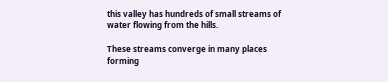this valley has hundreds of small streams of water flowing from the hills.

These streams converge in many places forming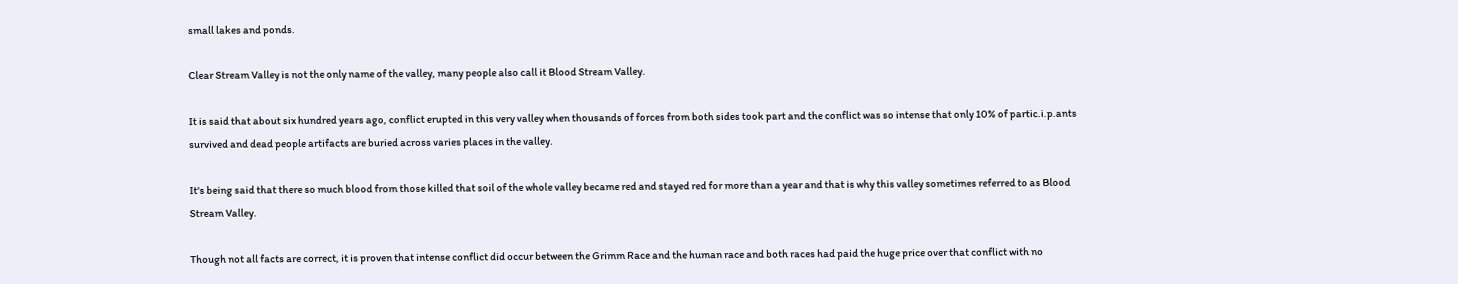small lakes and ponds.

Clear Stream Valley is not the only name of the valley, many people also call it Blood Stream Valley.

It is said that about six hundred years ago, conflict erupted in this very valley when thousands of forces from both sides took part and the conflict was so intense that only 10% of partic.i.p.ants survived and dead people artifacts are buried across varies places in the valley.

It's being said that there so much blood from those killed that soil of the whole valley became red and stayed red for more than a year and that is why this valley sometimes referred to as Blood Stream Valley.

Though not all facts are correct, it is proven that intense conflict did occur between the Grimm Race and the human race and both races had paid the huge price over that conflict with no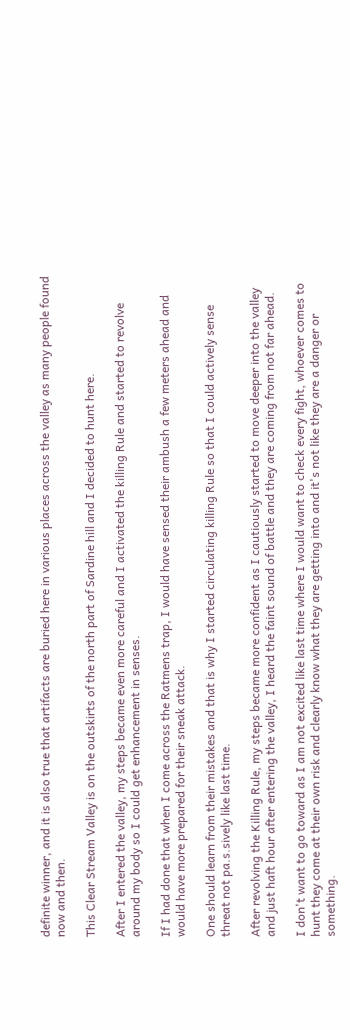definite winner, and it is also true that artifacts are buried here in various places across the valley as many people found now and then.

This Clear Stream Valley is on the outskirts of the north part of Sardine hill and I decided to hunt here.

After I entered the valley, my steps became even more careful and I activated the killing Rule and started to revolve around my body so I could get enhancement in senses.

If I had done that when I come across the Ratmens trap, I would have sensed their ambush a few meters ahead and would have more prepared for their sneak attack.

One should learn from their mistakes and that is why I started circulating killing Rule so that I could actively sense threat not pa.s.sively like last time.

After revolving the Killing Rule, my steps became more confident as I cautiously started to move deeper into the valley and just haft hour after entering the valley, I heard the faint sound of battle and they are coming from not far ahead.

I don't want to go toward as I am not excited like last time where I would want to check every fight, whoever comes to hunt they come at their own risk and clearly know what they are getting into and it's not like they are a danger or something.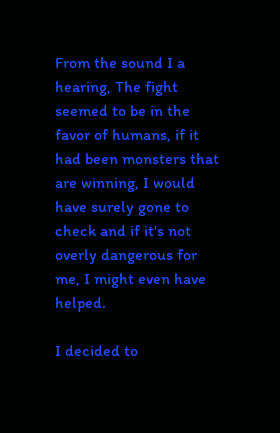From the sound I a hearing, The fight seemed to be in the favor of humans, if it had been monsters that are winning, I would have surely gone to check and if it's not overly dangerous for me, I might even have helped.

I decided to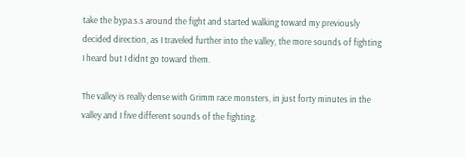take the bypa.s.s around the fight and started walking toward my previously decided direction, as I traveled further into the valley, the more sounds of fighting I heard but I didnt go toward them.

The valley is really dense with Grimm race monsters, in just forty minutes in the valley and I five different sounds of the fighting.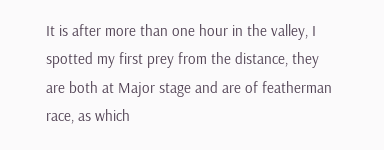It is after more than one hour in the valley, I spotted my first prey from the distance, they are both at Major stage and are of featherman race, as which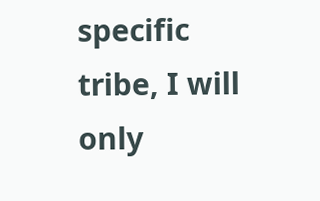specific tribe, I will only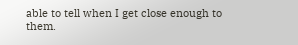able to tell when I get close enough to them.